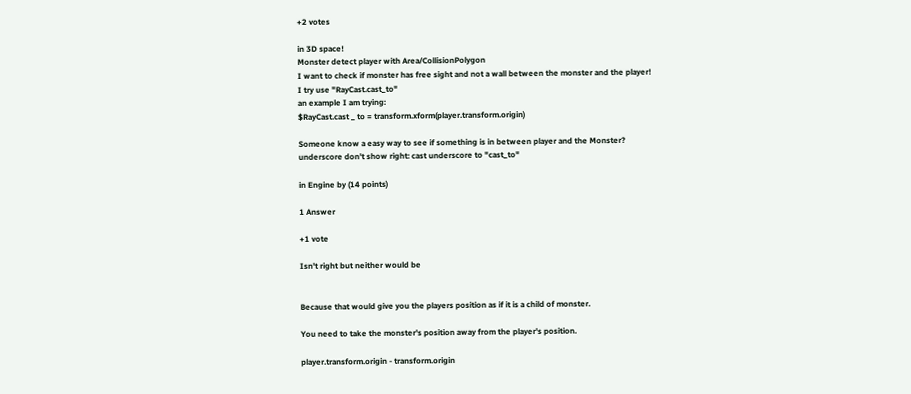+2 votes

in 3D space!
Monster detect player with Area/CollisionPolygon
I want to check if monster has free sight and not a wall between the monster and the player!
I try use "RayCast.cast_to"
an example I am trying:
$RayCast.cast _ to = transform.xform(player.transform.origin)

Someone know a easy way to see if something is in between player and the Monster?
underscore don't show right: cast underscore to "cast_to"

in Engine by (14 points)

1 Answer

+1 vote

Isn't right but neither would be


Because that would give you the players position as if it is a child of monster.

You need to take the monster's position away from the player's position.

player.transform.origin - transform.origin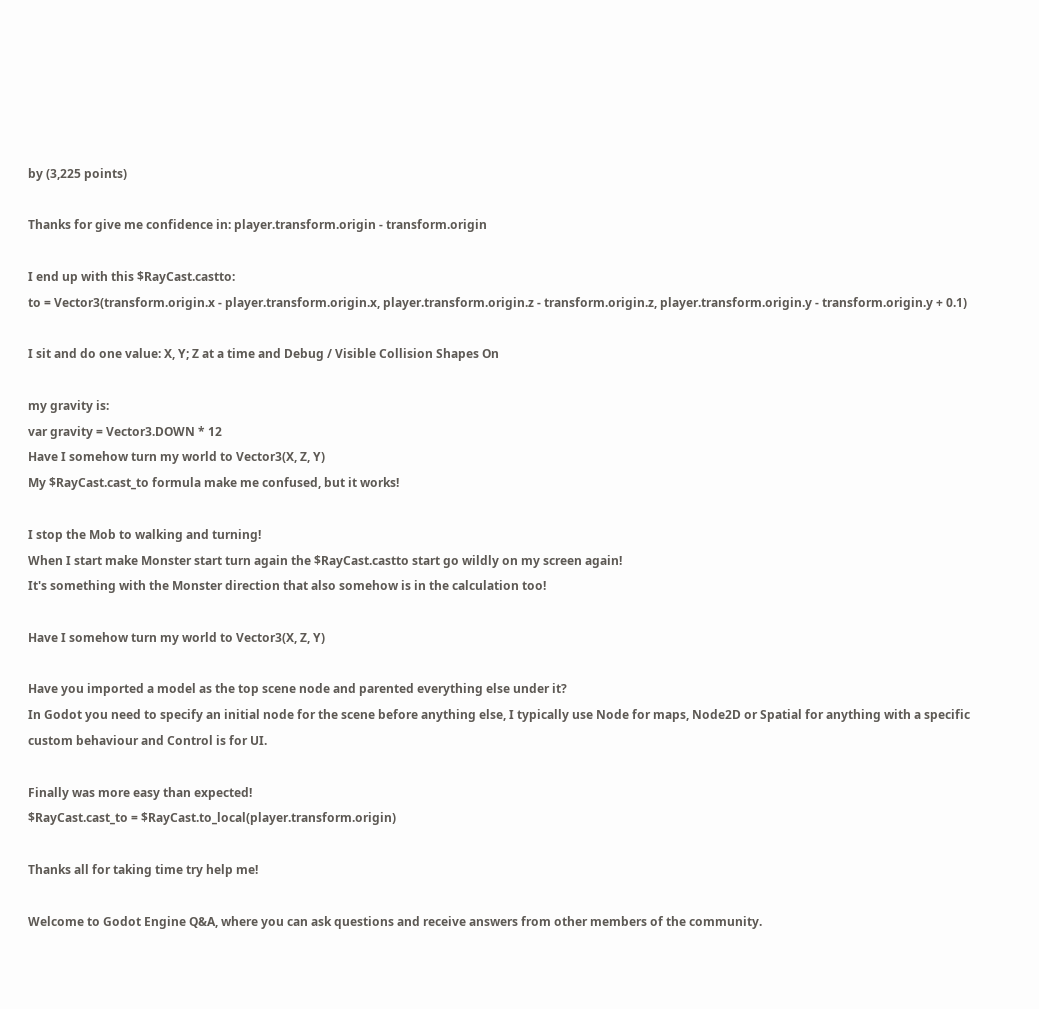by (3,225 points)

Thanks for give me confidence in: player.transform.origin - transform.origin

I end up with this $RayCast.castto:
to = Vector3(transform.origin.x - player.transform.origin.x, player.transform.origin.z - transform.origin.z, player.transform.origin.y - transform.origin.y + 0.1)

I sit and do one value: X, Y; Z at a time and Debug / Visible Collision Shapes On

my gravity is:
var gravity = Vector3.DOWN * 12
Have I somehow turn my world to Vector3(X, Z, Y)
My $RayCast.cast_to formula make me confused, but it works!

I stop the Mob to walking and turning!
When I start make Monster start turn again the $RayCast.castto start go wildly on my screen again!
It's something with the Monster direction that also somehow is in the calculation too!

Have I somehow turn my world to Vector3(X, Z, Y)

Have you imported a model as the top scene node and parented everything else under it?
In Godot you need to specify an initial node for the scene before anything else, I typically use Node for maps, Node2D or Spatial for anything with a specific custom behaviour and Control is for UI.

Finally was more easy than expected!
$RayCast.cast_to = $RayCast.to_local(player.transform.origin)

Thanks all for taking time try help me!

Welcome to Godot Engine Q&A, where you can ask questions and receive answers from other members of the community.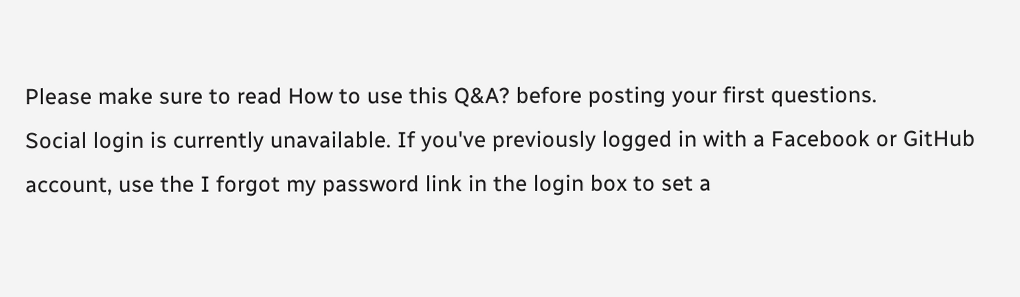Please make sure to read How to use this Q&A? before posting your first questions.
Social login is currently unavailable. If you've previously logged in with a Facebook or GitHub account, use the I forgot my password link in the login box to set a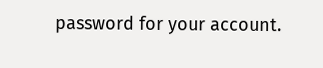password for your account.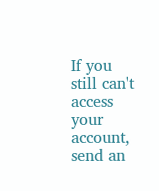If you still can't access your account, send an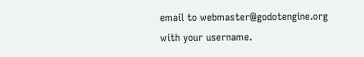email to webmaster@godotengine.org with your username.